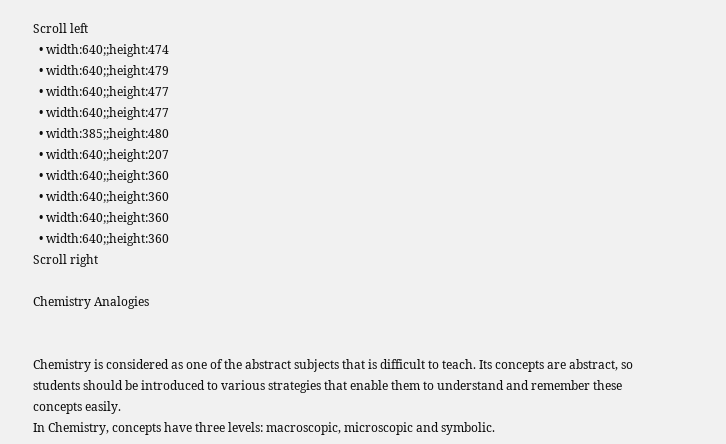Scroll left
  • width:640;;height:474
  • width:640;;height:479
  • width:640;;height:477
  • width:640;;height:477
  • width:385;;height:480
  • width:640;;height:207
  • width:640;;height:360
  • width:640;;height:360
  • width:640;;height:360
  • width:640;;height:360
Scroll right

Chemistry Analogies


Chemistry is considered as one of the abstract subjects that is difficult to teach. Its concepts are abstract, so students should be introduced to various strategies that enable them to understand and remember these concepts easily.
In Chemistry, concepts have three levels: macroscopic, microscopic and symbolic.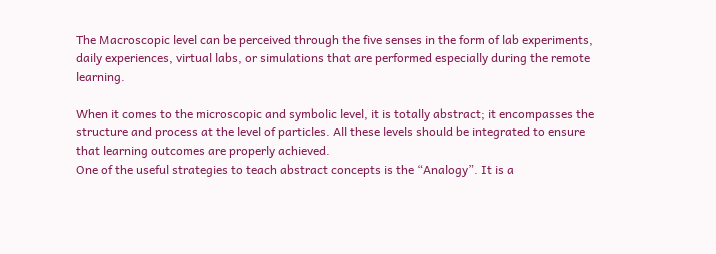The Macroscopic level can be perceived through the five senses in the form of lab experiments, daily experiences, virtual labs, or simulations that are performed especially during the remote learning.

When it comes to the microscopic and symbolic level, it is totally abstract; it encompasses the structure and process at the level of particles. All these levels should be integrated to ensure that learning outcomes are properly achieved.
One of the useful strategies to teach abstract concepts is the “Analogy”. It is a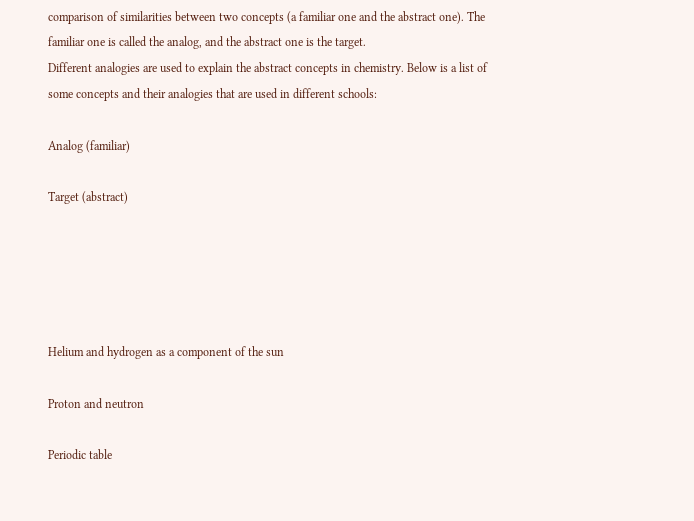comparison of similarities between two concepts (a familiar one and the abstract one). The familiar one is called the analog, and the abstract one is the target.
Different analogies are used to explain the abstract concepts in chemistry. Below is a list of some concepts and their analogies that are used in different schools:

Analog (familiar)

Target (abstract)





Helium and hydrogen as a component of the sun

Proton and neutron

Periodic table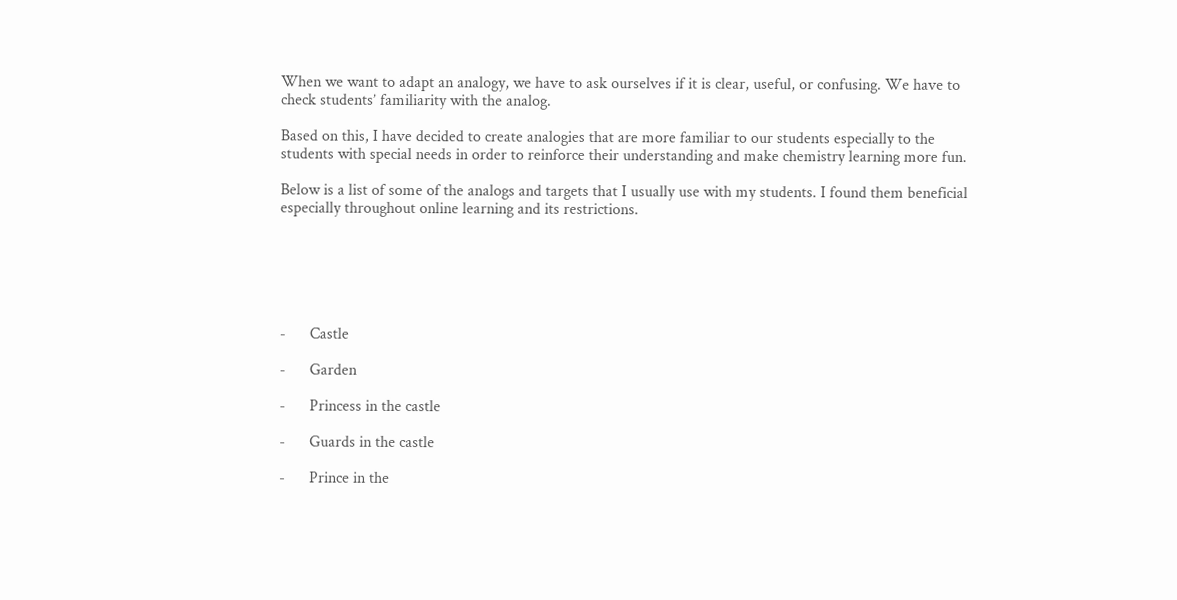When we want to adapt an analogy, we have to ask ourselves if it is clear, useful, or confusing. We have to check students’ familiarity with the analog.

Based on this, I have decided to create analogies that are more familiar to our students especially to the students with special needs in order to reinforce their understanding and make chemistry learning more fun.

Below is a list of some of the analogs and targets that I usually use with my students. I found them beneficial especially throughout online learning and its restrictions.






-      Castle

-      Garden

-      Princess in the castle

-      Guards in the castle

-      Prince in the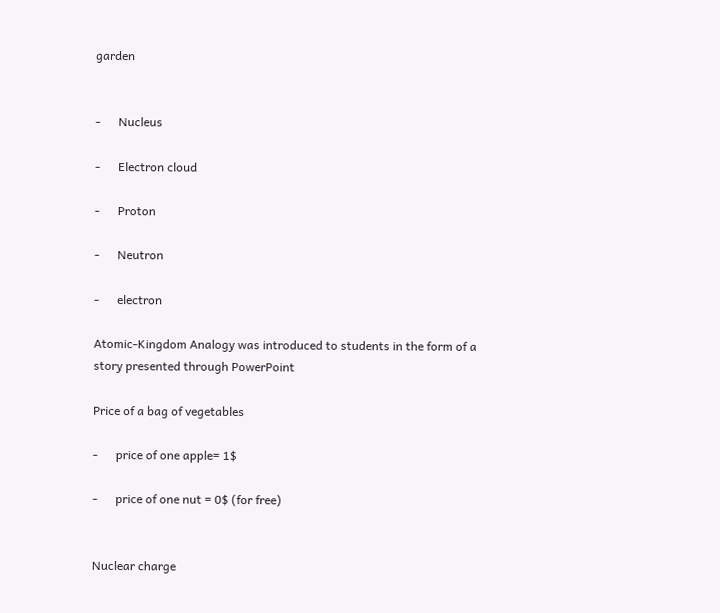garden


-      Nucleus

-      Electron cloud

-      Proton

-      Neutron

-      electron

Atomic-Kingdom Analogy was introduced to students in the form of a story presented through PowerPoint

Price of a bag of vegetables

-      price of one apple= 1$

-      price of one nut = 0$ (for free)


Nuclear charge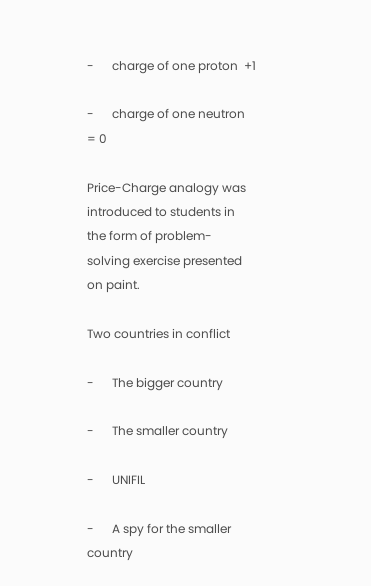-      charge of one proton  +1

-      charge of one neutron = 0

Price-Charge analogy was introduced to students in the form of problem- solving exercise presented on paint.

Two countries in conflict

-      The bigger country

-      The smaller country

-      UNIFIL

-      A spy for the smaller country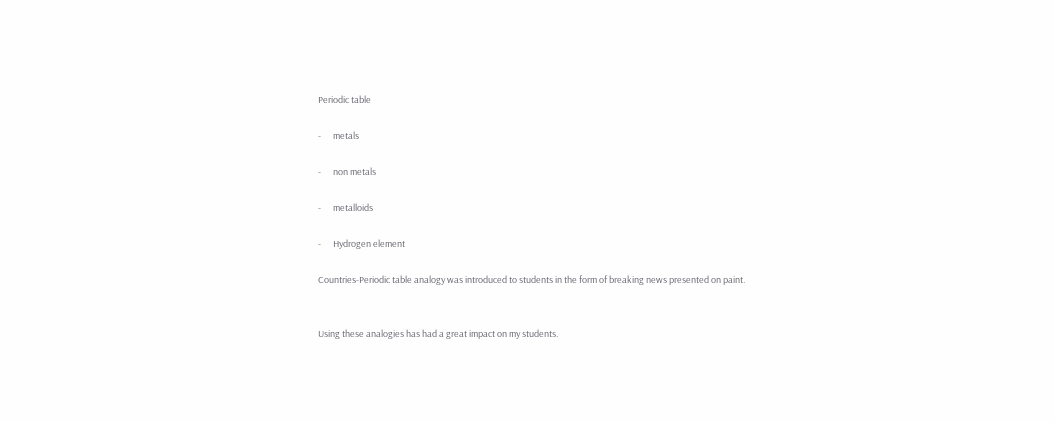Periodic table

-      metals

-      non metals

-      metalloids

-      Hydrogen element

Countries-Periodic table analogy was introduced to students in the form of breaking news presented on paint.


Using these analogies has had a great impact on my students.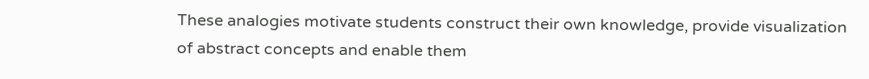These analogies motivate students construct their own knowledge, provide visualization of abstract concepts and enable them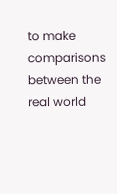to make comparisons between the real world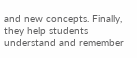and new concepts. Finally, they help students understand and remember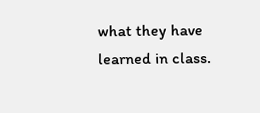what they have learned in class.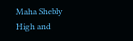Maha Shebly
High and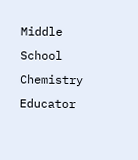Middle School Chemistry Educator